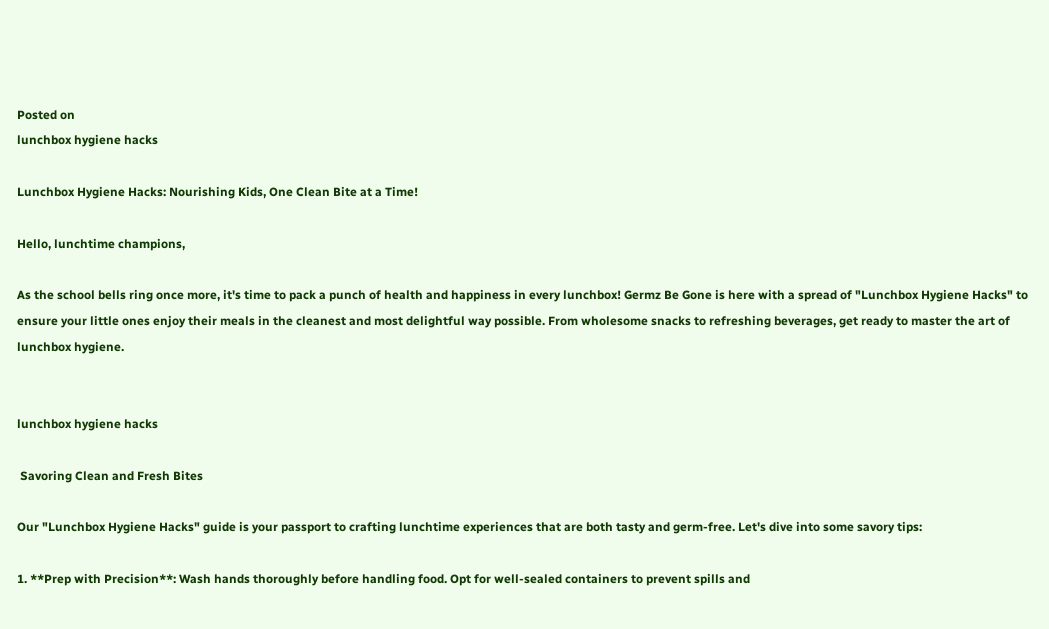Posted on
lunchbox hygiene hacks

Lunchbox Hygiene Hacks: Nourishing Kids, One Clean Bite at a Time!

Hello, lunchtime champions,

As the school bells ring once more, it's time to pack a punch of health and happiness in every lunchbox! Germz Be Gone is here with a spread of "Lunchbox Hygiene Hacks" to ensure your little ones enjoy their meals in the cleanest and most delightful way possible. From wholesome snacks to refreshing beverages, get ready to master the art of lunchbox hygiene.


lunchbox hygiene hacks

 Savoring Clean and Fresh Bites

Our "Lunchbox Hygiene Hacks" guide is your passport to crafting lunchtime experiences that are both tasty and germ-free. Let's dive into some savory tips:

1. **Prep with Precision**: Wash hands thoroughly before handling food. Opt for well-sealed containers to prevent spills and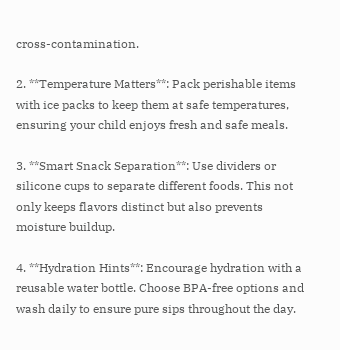cross-contamination.

2. **Temperature Matters**: Pack perishable items with ice packs to keep them at safe temperatures, ensuring your child enjoys fresh and safe meals.

3. **Smart Snack Separation**: Use dividers or silicone cups to separate different foods. This not only keeps flavors distinct but also prevents moisture buildup.

4. **Hydration Hints**: Encourage hydration with a reusable water bottle. Choose BPA-free options and wash daily to ensure pure sips throughout the day.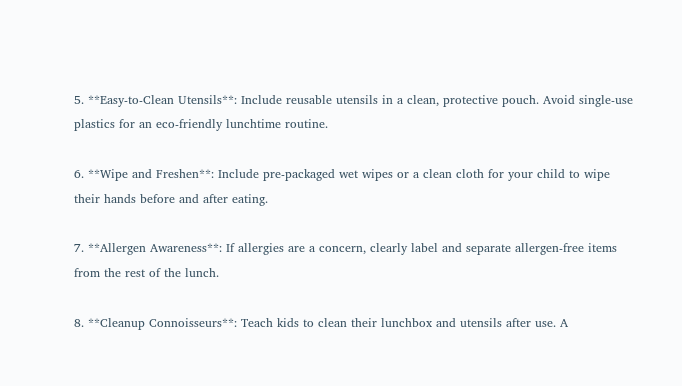5. **Easy-to-Clean Utensils**: Include reusable utensils in a clean, protective pouch. Avoid single-use plastics for an eco-friendly lunchtime routine.

6. **Wipe and Freshen**: Include pre-packaged wet wipes or a clean cloth for your child to wipe their hands before and after eating.

7. **Allergen Awareness**: If allergies are a concern, clearly label and separate allergen-free items from the rest of the lunch.

8. **Cleanup Connoisseurs**: Teach kids to clean their lunchbox and utensils after use. A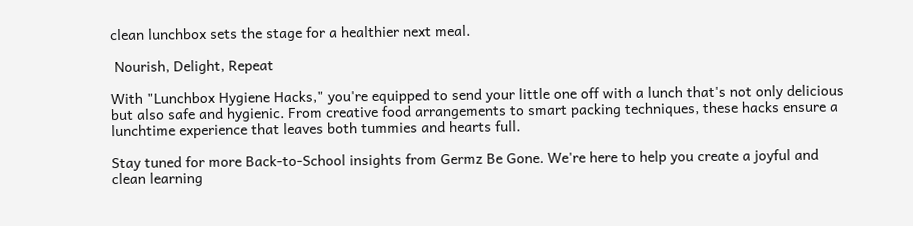clean lunchbox sets the stage for a healthier next meal.

 Nourish, Delight, Repeat

With "Lunchbox Hygiene Hacks," you're equipped to send your little one off with a lunch that's not only delicious but also safe and hygienic. From creative food arrangements to smart packing techniques, these hacks ensure a lunchtime experience that leaves both tummies and hearts full.

Stay tuned for more Back-to-School insights from Germz Be Gone. We're here to help you create a joyful and clean learning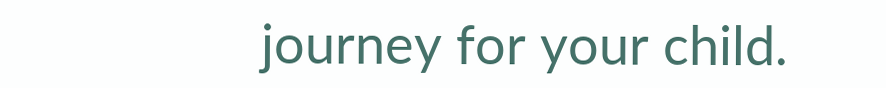journey for your child.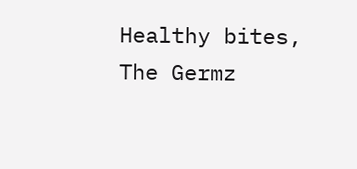Healthy bites,
The Germz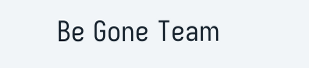Be Gone Team